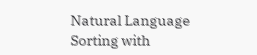Natural Language Sorting with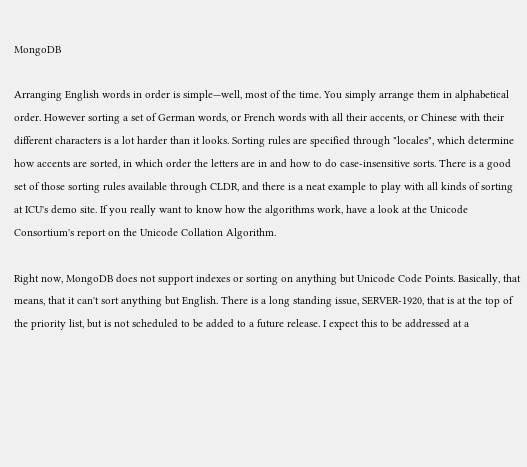MongoDB

Arranging English words in order is simple—well, most of the time. You simply arrange them in alphabetical order. However sorting a set of German words, or French words with all their accents, or Chinese with their different characters is a lot harder than it looks. Sorting rules are specified through "locales", which determine how accents are sorted, in which order the letters are in and how to do case-insensitive sorts. There is a good set of those sorting rules available through CLDR, and there is a neat example to play with all kinds of sorting at ICU's demo site. If you really want to know how the algorithms work, have a look at the Unicode Consortium's report on the Unicode Collation Algorithm.

Right now, MongoDB does not support indexes or sorting on anything but Unicode Code Points. Basically, that means, that it can't sort anything but English. There is a long standing issue, SERVER-1920, that is at the top of the priority list, but is not scheduled to be added to a future release. I expect this to be addressed at a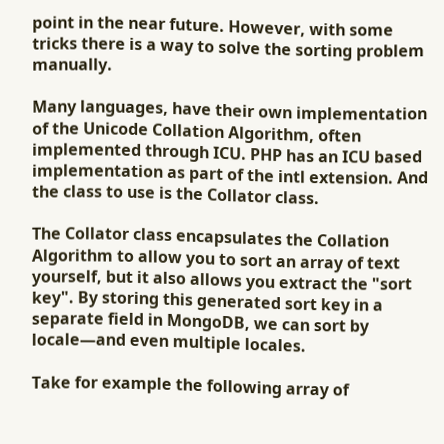point in the near future. However, with some tricks there is a way to solve the sorting problem manually.

Many languages, have their own implementation of the Unicode Collation Algorithm, often implemented through ICU. PHP has an ICU based implementation as part of the intl extension. And the class to use is the Collator class.

The Collator class encapsulates the Collation Algorithm to allow you to sort an array of text yourself, but it also allows you extract the "sort key". By storing this generated sort key in a separate field in MongoDB, we can sort by locale—and even multiple locales.

Take for example the following array of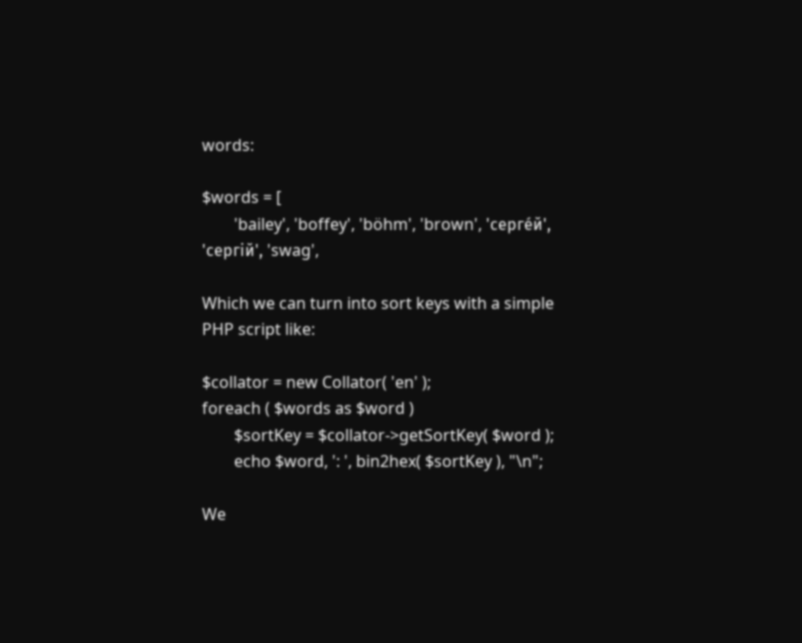words:

$words = [
        'bailey', 'boffey', 'böhm', 'brown', 'серге́й', 'сергій', 'swag',

Which we can turn into sort keys with a simple PHP script like:

$collator = new Collator( 'en' );
foreach ( $words as $word )
        $sortKey = $collator->getSortKey( $word );
        echo $word, ': ', bin2hex( $sortKey ), "\n";

We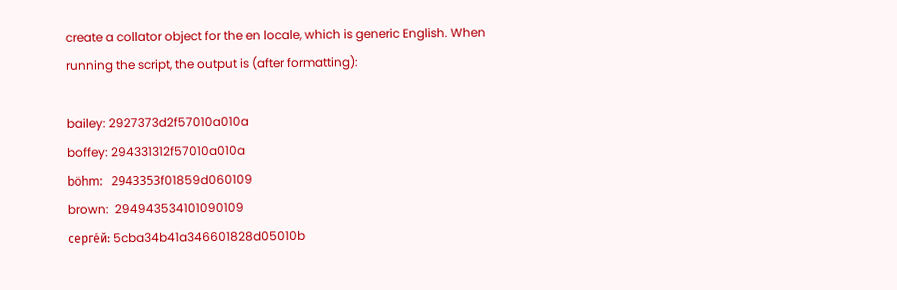create a collator object for the en locale, which is generic English. When running the script, the output is (after formatting):

bailey: 2927373d2f57010a010a
boffey: 294331312f57010a010a
böhm:   2943353f01859d060109
brown:  294943534101090109
серге́й: 5cba34b41a346601828d05010b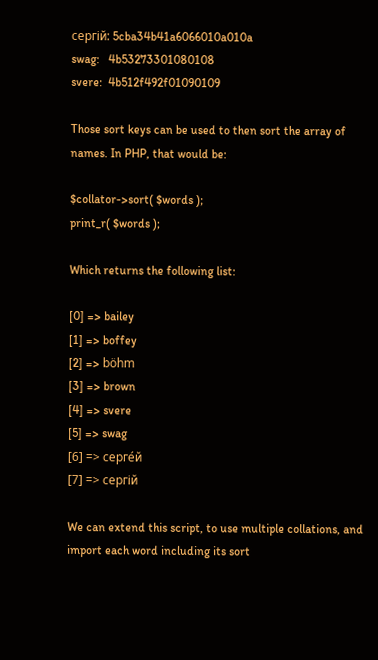сергій: 5cba34b41a6066010a010a
swag:   4b53273301080108
svere:  4b512f492f01090109

Those sort keys can be used to then sort the array of names. In PHP, that would be:

$collator->sort( $words );
print_r( $words );

Which returns the following list:

[0] => bailey
[1] => boffey
[2] => böhm
[3] => brown
[4] => svere
[5] => swag
[6] => серге́й
[7] => сергій

We can extend this script, to use multiple collations, and import each word including its sort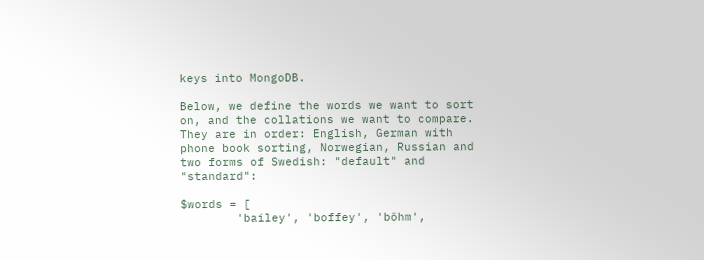keys into MongoDB.

Below, we define the words we want to sort on, and the collations we want to compare. They are in order: English, German with phone book sorting, Norwegian, Russian and two forms of Swedish: "default" and "standard":

$words = [
        'bailey', 'boffey', 'böhm',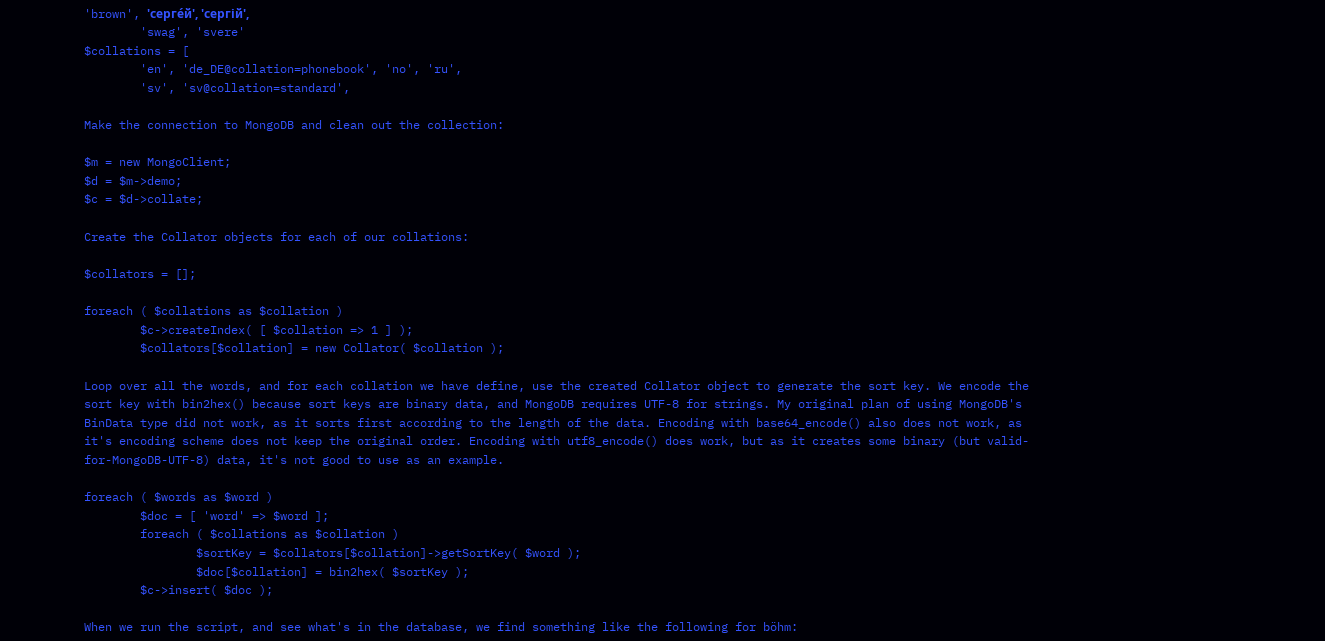'brown', 'серге́й', 'сергій',
        'swag', 'svere'
$collations = [
        'en', 'de_DE@collation=phonebook', 'no', 'ru',
        'sv', 'sv@collation=standard',

Make the connection to MongoDB and clean out the collection:

$m = new MongoClient;
$d = $m->demo;
$c = $d->collate;

Create the Collator objects for each of our collations:

$collators = [];

foreach ( $collations as $collation )
        $c->createIndex( [ $collation => 1 ] );
        $collators[$collation] = new Collator( $collation );

Loop over all the words, and for each collation we have define, use the created Collator object to generate the sort key. We encode the sort key with bin2hex() because sort keys are binary data, and MongoDB requires UTF-8 for strings. My original plan of using MongoDB's BinData type did not work, as it sorts first according to the length of the data. Encoding with base64_encode() also does not work, as it's encoding scheme does not keep the original order. Encoding with utf8_encode() does work, but as it creates some binary (but valid-for-MongoDB-UTF-8) data, it's not good to use as an example.

foreach ( $words as $word )
        $doc = [ 'word' => $word ];
        foreach ( $collations as $collation )
                $sortKey = $collators[$collation]->getSortKey( $word );
                $doc[$collation] = bin2hex( $sortKey );
        $c->insert( $doc );

When we run the script, and see what's in the database, we find something like the following for böhm: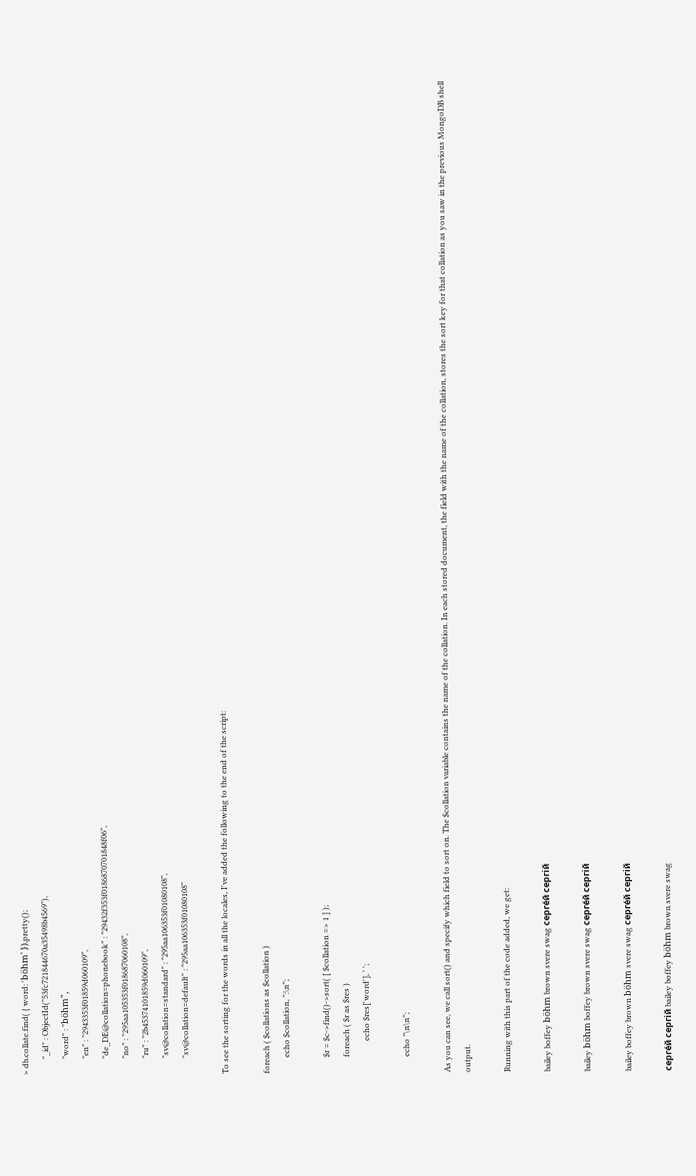> db.collate.find( { word: 'böhm' }).pretty();
        "_id" : ObjectId("53fc721844670a35498b4569"),
        "word" : "böhm",
        "en" : "2943353f01859d060109",
        "de_DE@collation=phonebook" : "29432f353f0186870701848f06",
        "no" : "295aa105353f018687060108",
        "ru" : "2b45374101859d060109",
        "sv@collation=standard" : "295aa106353f01080108",
        "sv@collation=default" : "295aa106353f01080108"

To see the sorting for the words in all the locales, I've added the following to the end of the script:

foreach ( $collations as $collation )
        echo $collation, ":\n";

        $r = $c->find()->sort( [ $collation => 1 ] );
        foreach ( $r as $res )
                echo $res['word'], ' ';

        echo "\n\n";

As you can see, we call sort() and specify which field to sort on. The $collation variable contains the name of the collation. In each stored document, the field with the name of the collation, stores the sort key for that collation as you saw in the previous MongoDB shell output.

Running with this part of the code added, we get:

bailey boffey böhm brown svere swag серге́й сергій

bailey böhm boffey brown svere swag серге́й сергій

bailey boffey brown böhm svere swag серге́й сергій

серге́й сергій bailey boffey böhm brown svere swag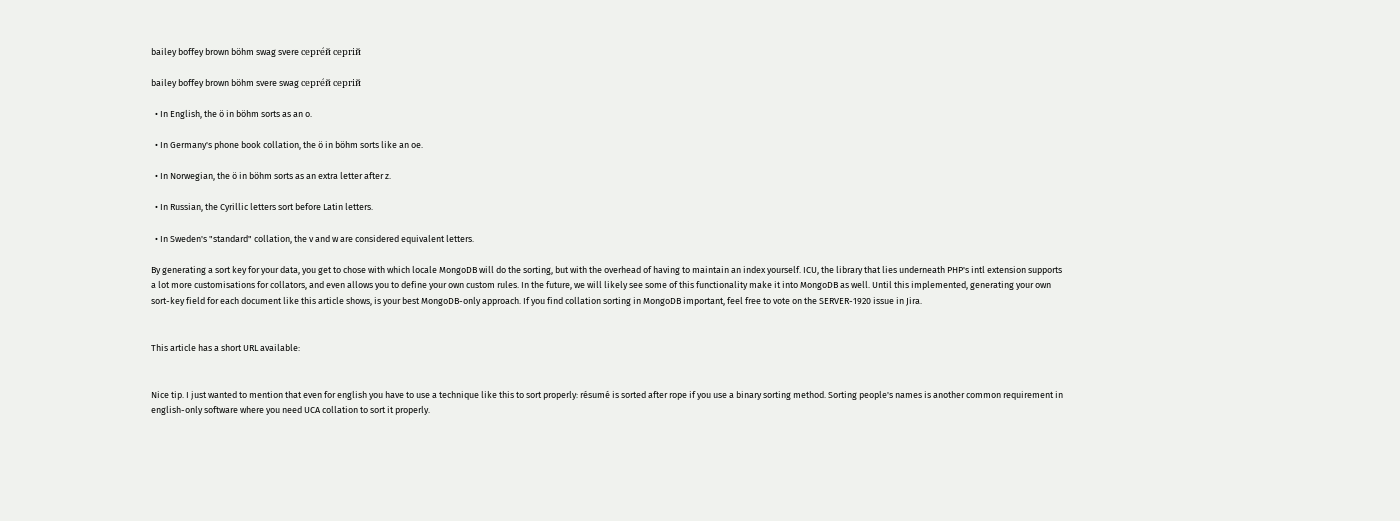bailey boffey brown böhm swag svere серге́й сергій

bailey boffey brown böhm svere swag серге́й сергій

  • In English, the ö in böhm sorts as an o.

  • In Germany's phone book collation, the ö in böhm sorts like an oe.

  • In Norwegian, the ö in böhm sorts as an extra letter after z.

  • In Russian, the Cyrillic letters sort before Latin letters.

  • In Sweden's "standard" collation, the v and w are considered equivalent letters.

By generating a sort key for your data, you get to chose with which locale MongoDB will do the sorting, but with the overhead of having to maintain an index yourself. ICU, the library that lies underneath PHP's intl extension supports a lot more customisations for collators, and even allows you to define your own custom rules. In the future, we will likely see some of this functionality make it into MongoDB as well. Until this implemented, generating your own sort-key field for each document like this article shows, is your best MongoDB-only approach. If you find collation sorting in MongoDB important, feel free to vote on the SERVER-1920 issue in Jira.


This article has a short URL available:


Nice tip. I just wanted to mention that even for english you have to use a technique like this to sort properly: résumé is sorted after rope if you use a binary sorting method. Sorting people's names is another common requirement in english-only software where you need UCA collation to sort it properly.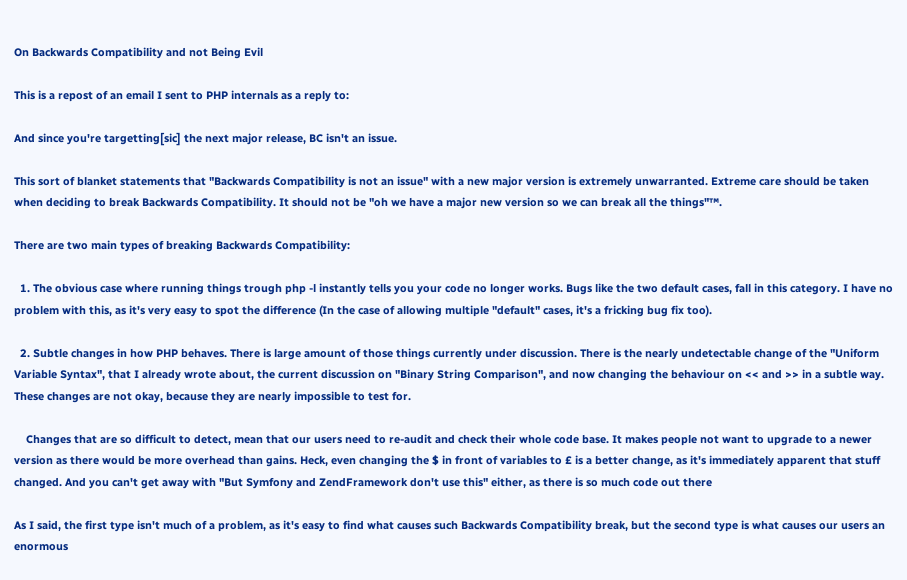On Backwards Compatibility and not Being Evil

This is a repost of an email I sent to PHP internals as a reply to:

And since you're targetting[sic] the next major release, BC isn't an issue.

This sort of blanket statements that "Backwards Compatibility is not an issue" with a new major version is extremely unwarranted. Extreme care should be taken when deciding to break Backwards Compatibility. It should not be "oh we have a major new version so we can break all the things"™.

There are two main types of breaking Backwards Compatibility:

  1. The obvious case where running things trough php -l instantly tells you your code no longer works. Bugs like the two default cases, fall in this category. I have no problem with this, as it's very easy to spot the difference (In the case of allowing multiple "default" cases, it's a fricking bug fix too).

  2. Subtle changes in how PHP behaves. There is large amount of those things currently under discussion. There is the nearly undetectable change of the "Uniform Variable Syntax", that I already wrote about, the current discussion on "Binary String Comparison", and now changing the behaviour on << and >> in a subtle way. These changes are not okay, because they are nearly impossible to test for.

    Changes that are so difficult to detect, mean that our users need to re-audit and check their whole code base. It makes people not want to upgrade to a newer version as there would be more overhead than gains. Heck, even changing the $ in front of variables to £ is a better change, as it's immediately apparent that stuff changed. And you can't get away with "But Symfony and ZendFramework don't use this" either, as there is so much code out there

As I said, the first type isn't much of a problem, as it's easy to find what causes such Backwards Compatibility break, but the second type is what causes our users an enormous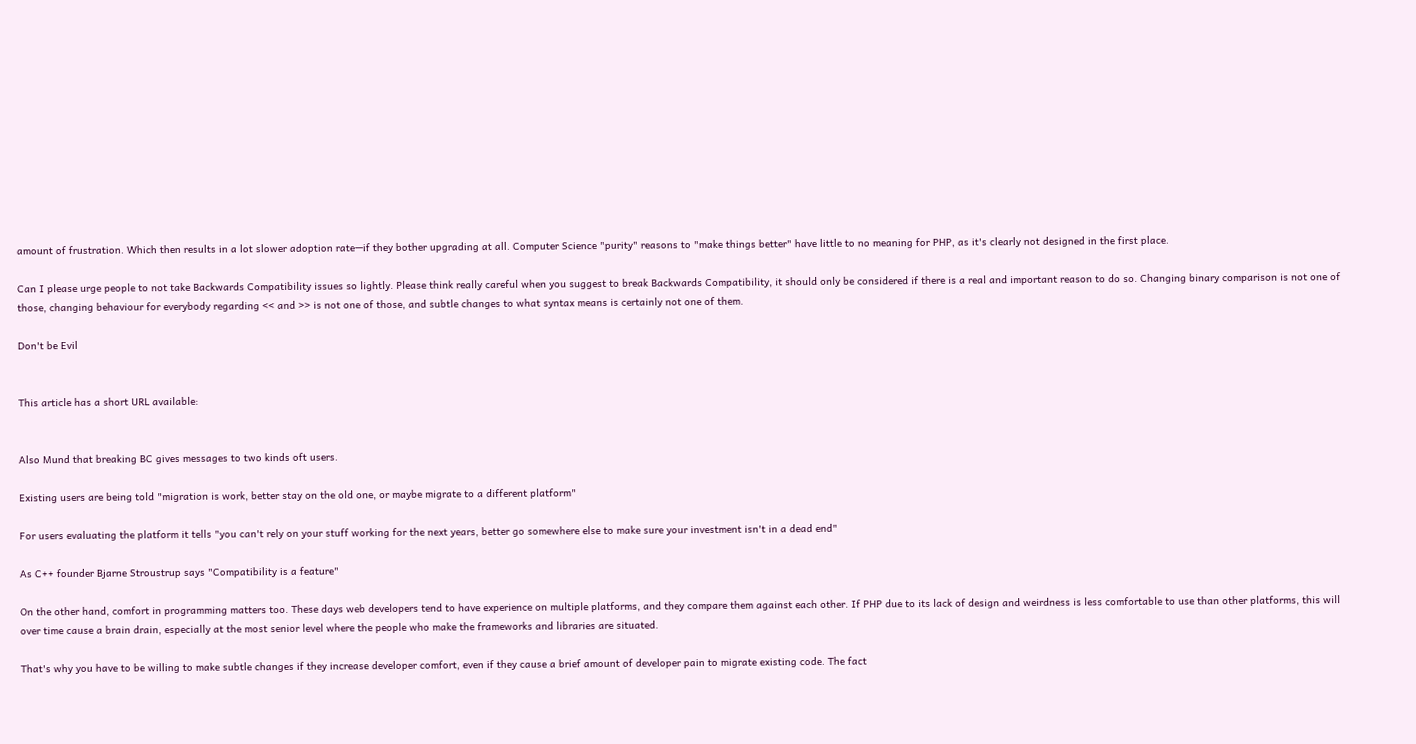amount of frustration. Which then results in a lot slower adoption rate—if they bother upgrading at all. Computer Science "purity" reasons to "make things better" have little to no meaning for PHP, as it's clearly not designed in the first place.

Can I please urge people to not take Backwards Compatibility issues so lightly. Please think really careful when you suggest to break Backwards Compatibility, it should only be considered if there is a real and important reason to do so. Changing binary comparison is not one of those, changing behaviour for everybody regarding << and >> is not one of those, and subtle changes to what syntax means is certainly not one of them.

Don't be Evil


This article has a short URL available:


Also Mund that breaking BC gives messages to two kinds oft users.

Existing users are being told "migration is work, better stay on the old one, or maybe migrate to a different platform"

For users evaluating the platform it tells "you can't rely on your stuff working for the next years, better go somewhere else to make sure your investment isn't in a dead end"

As C++ founder Bjarne Stroustrup says "Compatibility is a feature"

On the other hand, comfort in programming matters too. These days web developers tend to have experience on multiple platforms, and they compare them against each other. If PHP due to its lack of design and weirdness is less comfortable to use than other platforms, this will over time cause a brain drain, especially at the most senior level where the people who make the frameworks and libraries are situated.

That's why you have to be willing to make subtle changes if they increase developer comfort, even if they cause a brief amount of developer pain to migrate existing code. The fact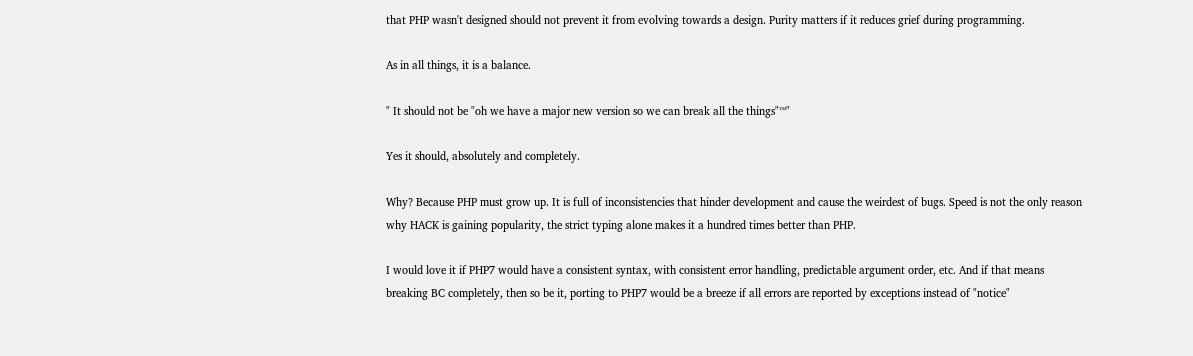that PHP wasn't designed should not prevent it from evolving towards a design. Purity matters if it reduces grief during programming.

As in all things, it is a balance.

" It should not be "oh we have a major new version so we can break all the things"™"

Yes it should, absolutely and completely.

Why? Because PHP must grow up. It is full of inconsistencies that hinder development and cause the weirdest of bugs. Speed is not the only reason why HACK is gaining popularity, the strict typing alone makes it a hundred times better than PHP.

I would love it if PHP7 would have a consistent syntax, with consistent error handling, predictable argument order, etc. And if that means breaking BC completely, then so be it, porting to PHP7 would be a breeze if all errors are reported by exceptions instead of "notice"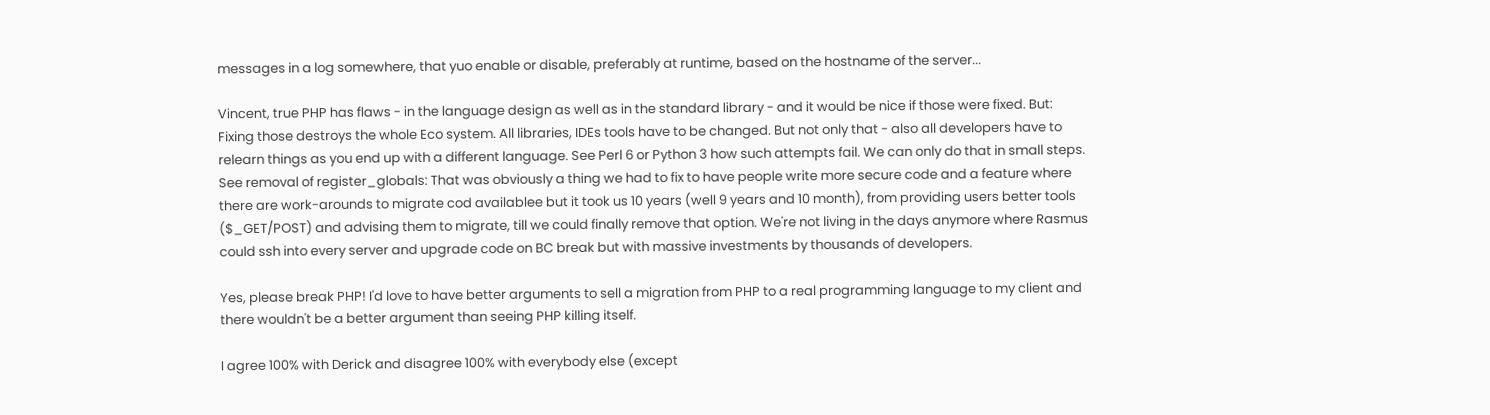messages in a log somewhere, that yuo enable or disable, preferably at runtime, based on the hostname of the server...

Vincent, true PHP has flaws - in the language design as well as in the standard library - and it would be nice if those were fixed. But: Fixing those destroys the whole Eco system. All libraries, IDEs tools have to be changed. But not only that - also all developers have to relearn things as you end up with a different language. See Perl 6 or Python 3 how such attempts fail. We can only do that in small steps. See removal of register_globals: That was obviously a thing we had to fix to have people write more secure code and a feature where there are work-arounds to migrate cod availablee but it took us 10 years (well 9 years and 10 month), from providing users better tools ($_GET/POST) and advising them to migrate, till we could finally remove that option. We're not living in the days anymore where Rasmus could ssh into every server and upgrade code on BC break but with massive investments by thousands of developers.

Yes, please break PHP! I'd love to have better arguments to sell a migration from PHP to a real programming language to my client and there wouldn't be a better argument than seeing PHP killing itself.

I agree 100% with Derick and disagree 100% with everybody else (except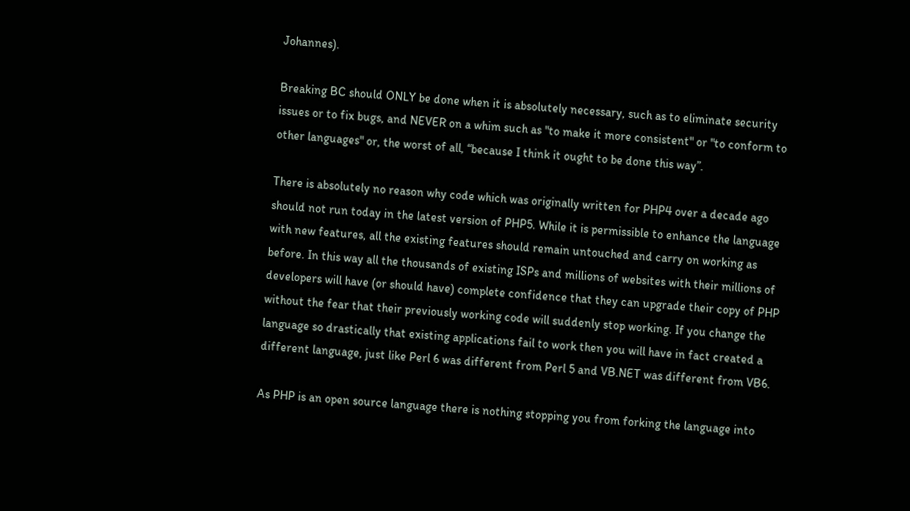Johannes).

Breaking BC should ONLY be done when it is absolutely necessary, such as to eliminate security issues or to fix bugs, and NEVER on a whim such as "to make it more consistent" or "to conform to other languages" or, the worst of all, “because I think it ought to be done this way”.

There is absolutely no reason why code which was originally written for PHP4 over a decade ago should not run today in the latest version of PHP5. While it is permissible to enhance the language with new features, all the existing features should remain untouched and carry on working as before. In this way all the thousands of existing ISPs and millions of websites with their millions of developers will have (or should have) complete confidence that they can upgrade their copy of PHP without the fear that their previously working code will suddenly stop working. If you change the language so drastically that existing applications fail to work then you will have in fact created a different language, just like Perl 6 was different from Perl 5 and VB.NET was different from VB6.

As PHP is an open source language there is nothing stopping you from forking the language into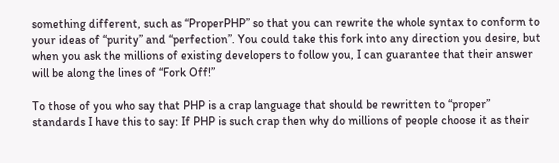something different, such as “ProperPHP” so that you can rewrite the whole syntax to conform to your ideas of “purity” and “perfection”. You could take this fork into any direction you desire, but when you ask the millions of existing developers to follow you, I can guarantee that their answer will be along the lines of “Fork Off!”

To those of you who say that PHP is a crap language that should be rewritten to “proper” standards I have this to say: If PHP is such crap then why do millions of people choose it as their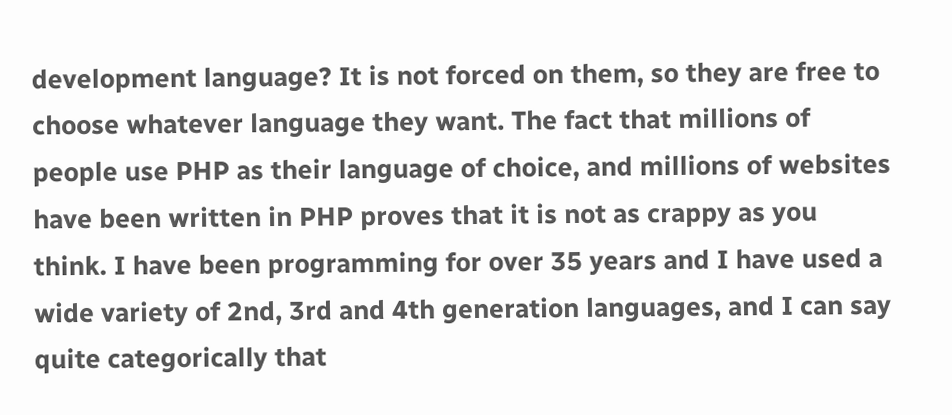development language? It is not forced on them, so they are free to choose whatever language they want. The fact that millions of people use PHP as their language of choice, and millions of websites have been written in PHP proves that it is not as crappy as you think. I have been programming for over 35 years and I have used a wide variety of 2nd, 3rd and 4th generation languages, and I can say quite categorically that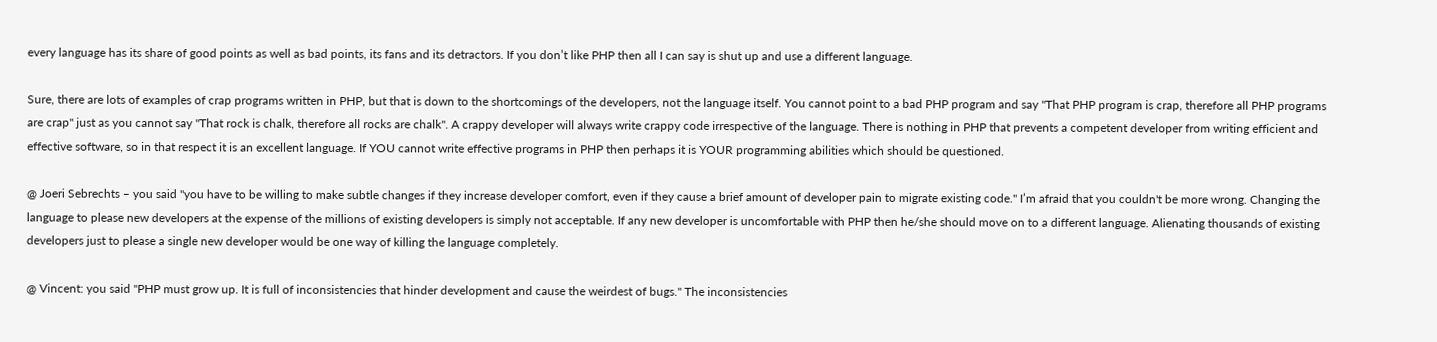every language has its share of good points as well as bad points, its fans and its detractors. If you don’t like PHP then all I can say is shut up and use a different language.

Sure, there are lots of examples of crap programs written in PHP, but that is down to the shortcomings of the developers, not the language itself. You cannot point to a bad PHP program and say "That PHP program is crap, therefore all PHP programs are crap" just as you cannot say "That rock is chalk, therefore all rocks are chalk". A crappy developer will always write crappy code irrespective of the language. There is nothing in PHP that prevents a competent developer from writing efficient and effective software, so in that respect it is an excellent language. If YOU cannot write effective programs in PHP then perhaps it is YOUR programming abilities which should be questioned.

@ Joeri Sebrechts – you said "you have to be willing to make subtle changes if they increase developer comfort, even if they cause a brief amount of developer pain to migrate existing code." I’m afraid that you couldn't be more wrong. Changing the language to please new developers at the expense of the millions of existing developers is simply not acceptable. If any new developer is uncomfortable with PHP then he/she should move on to a different language. Alienating thousands of existing developers just to please a single new developer would be one way of killing the language completely.

@ Vincent: you said "PHP must grow up. It is full of inconsistencies that hinder development and cause the weirdest of bugs." The inconsistencies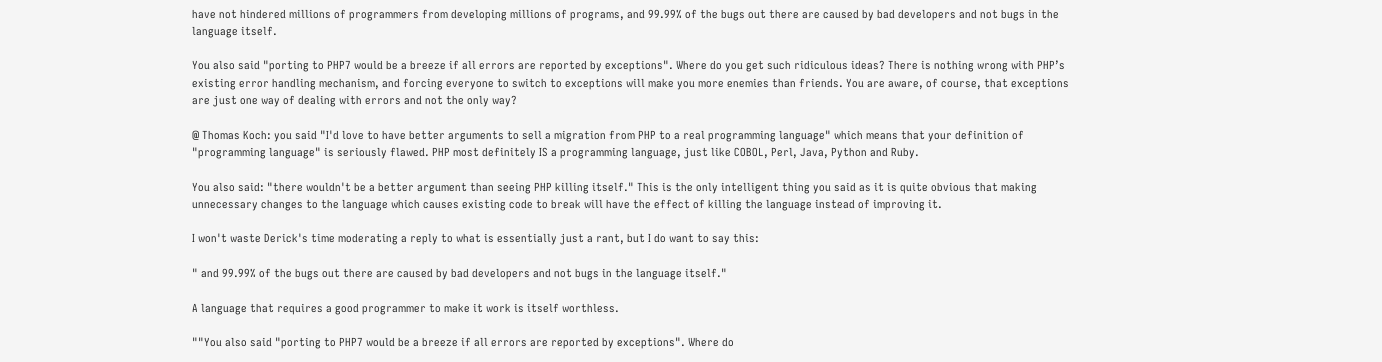have not hindered millions of programmers from developing millions of programs, and 99.99% of the bugs out there are caused by bad developers and not bugs in the language itself.

You also said "porting to PHP7 would be a breeze if all errors are reported by exceptions". Where do you get such ridiculous ideas? There is nothing wrong with PHP’s existing error handling mechanism, and forcing everyone to switch to exceptions will make you more enemies than friends. You are aware, of course, that exceptions are just one way of dealing with errors and not the only way?

@ Thomas Koch: you said "I'd love to have better arguments to sell a migration from PHP to a real programming language" which means that your definition of "programming language" is seriously flawed. PHP most definitely IS a programming language, just like COBOL, Perl, Java, Python and Ruby.

You also said: "there wouldn't be a better argument than seeing PHP killing itself." This is the only intelligent thing you said as it is quite obvious that making unnecessary changes to the language which causes existing code to break will have the effect of killing the language instead of improving it.

I won't waste Derick's time moderating a reply to what is essentially just a rant, but I do want to say this:

" and 99.99% of the bugs out there are caused by bad developers and not bugs in the language itself."

A language that requires a good programmer to make it work is itself worthless.

""You also said "porting to PHP7 would be a breeze if all errors are reported by exceptions". Where do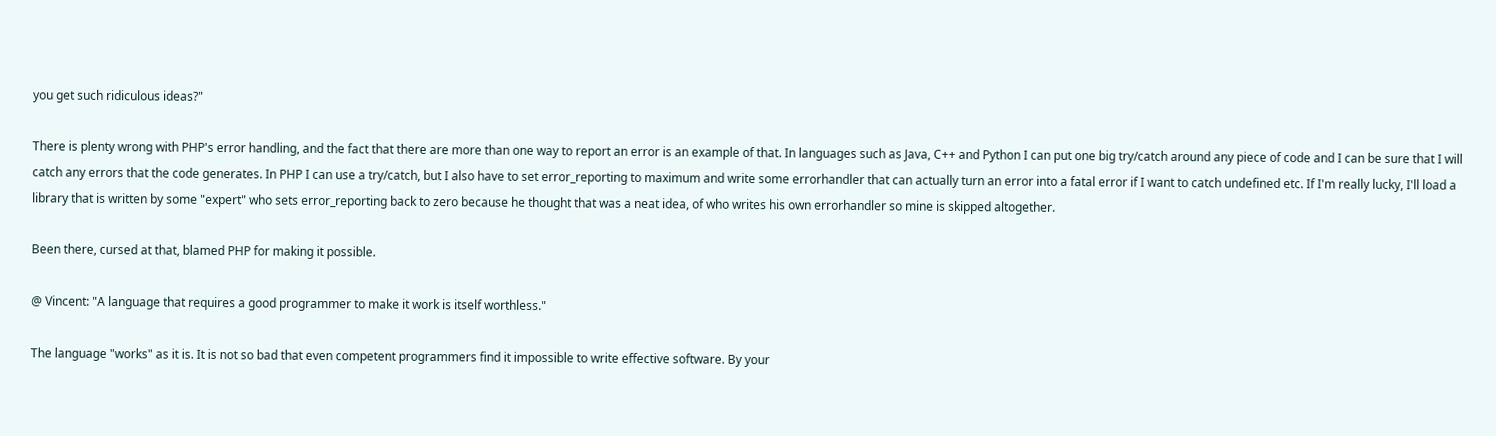you get such ridiculous ideas?"

There is plenty wrong with PHP's error handling, and the fact that there are more than one way to report an error is an example of that. In languages such as Java, C++ and Python I can put one big try/catch around any piece of code and I can be sure that I will catch any errors that the code generates. In PHP I can use a try/catch, but I also have to set error_reporting to maximum and write some errorhandler that can actually turn an error into a fatal error if I want to catch undefined etc. If I'm really lucky, I'll load a library that is written by some "expert" who sets error_reporting back to zero because he thought that was a neat idea, of who writes his own errorhandler so mine is skipped altogether.

Been there, cursed at that, blamed PHP for making it possible.

@ Vincent: "A language that requires a good programmer to make it work is itself worthless."

The language "works" as it is. It is not so bad that even competent programmers find it impossible to write effective software. By your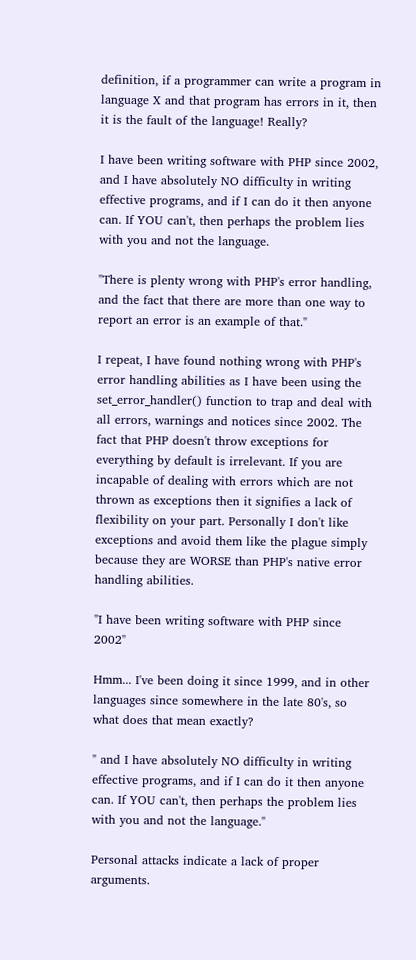definition, if a programmer can write a program in language X and that program has errors in it, then it is the fault of the language! Really?

I have been writing software with PHP since 2002, and I have absolutely NO difficulty in writing effective programs, and if I can do it then anyone can. If YOU can't, then perhaps the problem lies with you and not the language.

"There is plenty wrong with PHP's error handling, and the fact that there are more than one way to report an error is an example of that."

I repeat, I have found nothing wrong with PHP's error handling abilities as I have been using the set_error_handler() function to trap and deal with all errors, warnings and notices since 2002. The fact that PHP doesn't throw exceptions for everything by default is irrelevant. If you are incapable of dealing with errors which are not thrown as exceptions then it signifies a lack of flexibility on your part. Personally I don't like exceptions and avoid them like the plague simply because they are WORSE than PHP's native error handling abilities.

"I have been writing software with PHP since 2002"

Hmm... I've been doing it since 1999, and in other languages since somewhere in the late 80's, so what does that mean exactly?

" and I have absolutely NO difficulty in writing effective programs, and if I can do it then anyone can. If YOU can't, then perhaps the problem lies with you and not the language."

Personal attacks indicate a lack of proper arguments.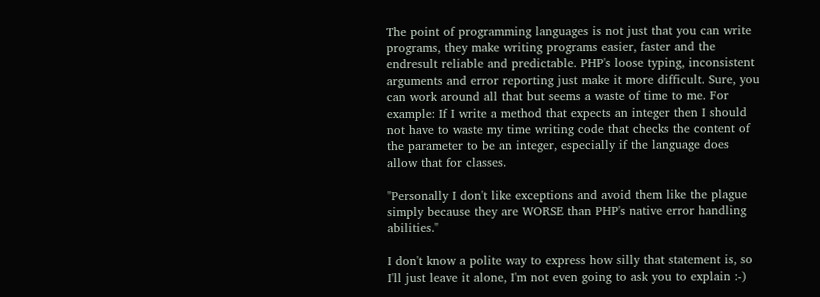The point of programming languages is not just that you can write programs, they make writing programs easier, faster and the endresult reliable and predictable. PHP's loose typing, inconsistent arguments and error reporting just make it more difficult. Sure, you can work around all that but seems a waste of time to me. For example: If I write a method that expects an integer then I should not have to waste my time writing code that checks the content of the parameter to be an integer, especially if the language does allow that for classes.

"Personally I don't like exceptions and avoid them like the plague simply because they are WORSE than PHP's native error handling abilities."

I don't know a polite way to express how silly that statement is, so I'll just leave it alone, I'm not even going to ask you to explain :-)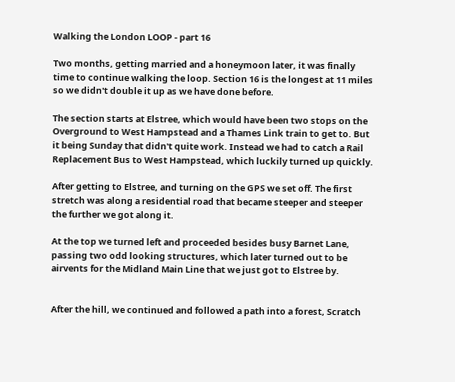Walking the London LOOP - part 16

Two months, getting married and a honeymoon later, it was finally time to continue walking the loop. Section 16 is the longest at 11 miles so we didn't double it up as we have done before.

The section starts at Elstree, which would have been two stops on the Overground to West Hampstead and a Thames Link train to get to. But it being Sunday that didn't quite work. Instead we had to catch a Rail Replacement Bus to West Hampstead, which luckily turned up quickly.

After getting to Elstree, and turning on the GPS we set off. The first stretch was along a residential road that became steeper and steeper the further we got along it.

At the top we turned left and proceeded besides busy Barnet Lane, passing two odd looking structures, which later turned out to be airvents for the Midland Main Line that we just got to Elstree by.


After the hill, we continued and followed a path into a forest, Scratch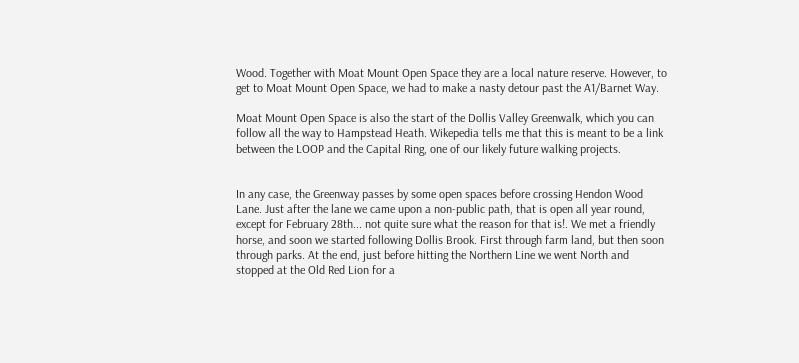Wood. Together with Moat Mount Open Space they are a local nature reserve. However, to get to Moat Mount Open Space, we had to make a nasty detour past the A1/Barnet Way.

Moat Mount Open Space is also the start of the Dollis Valley Greenwalk, which you can follow all the way to Hampstead Heath. Wikepedia tells me that this is meant to be a link between the LOOP and the Capital Ring, one of our likely future walking projects.


In any case, the Greenway passes by some open spaces before crossing Hendon Wood Lane. Just after the lane we came upon a non-public path, that is open all year round, except for February 28th... not quite sure what the reason for that is!. We met a friendly horse, and soon we started following Dollis Brook. First through farm land, but then soon through parks. At the end, just before hitting the Northern Line we went North and stopped at the Old Red Lion for a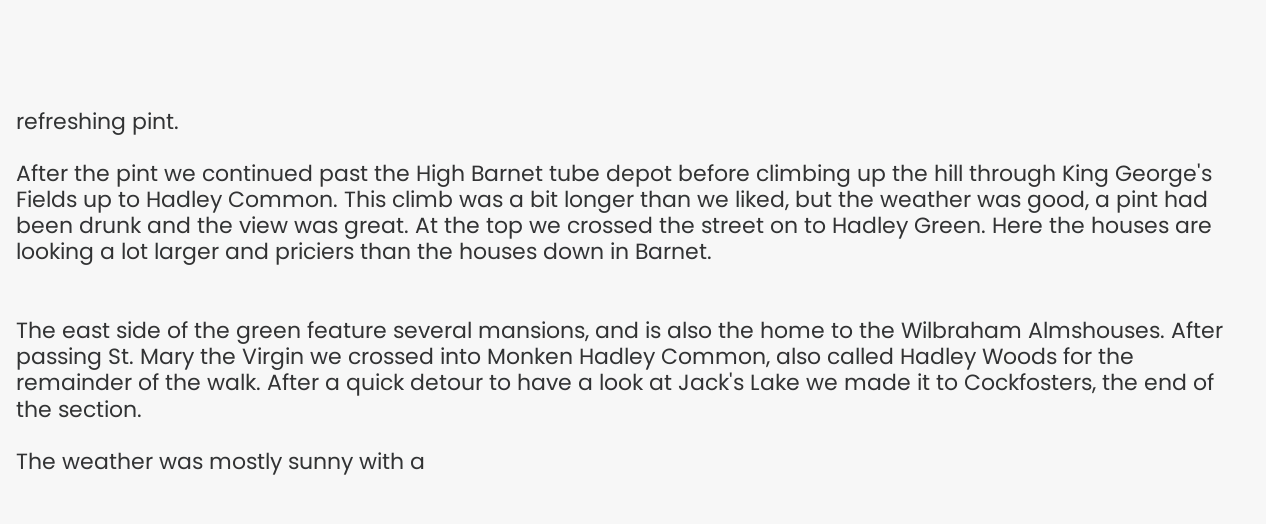refreshing pint.

After the pint we continued past the High Barnet tube depot before climbing up the hill through King George's Fields up to Hadley Common. This climb was a bit longer than we liked, but the weather was good, a pint had been drunk and the view was great. At the top we crossed the street on to Hadley Green. Here the houses are looking a lot larger and priciers than the houses down in Barnet.


The east side of the green feature several mansions, and is also the home to the Wilbraham Almshouses. After passing St. Mary the Virgin we crossed into Monken Hadley Common, also called Hadley Woods for the remainder of the walk. After a quick detour to have a look at Jack's Lake we made it to Cockfosters, the end of the section.

The weather was mostly sunny with a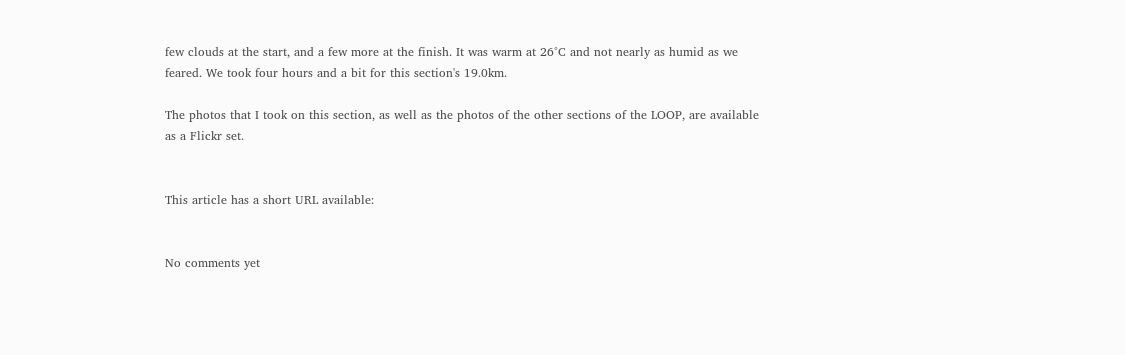few clouds at the start, and a few more at the finish. It was warm at 26°C and not nearly as humid as we feared. We took four hours and a bit for this section's 19.0km.

The photos that I took on this section, as well as the photos of the other sections of the LOOP, are available as a Flickr set.


This article has a short URL available:


No comments yet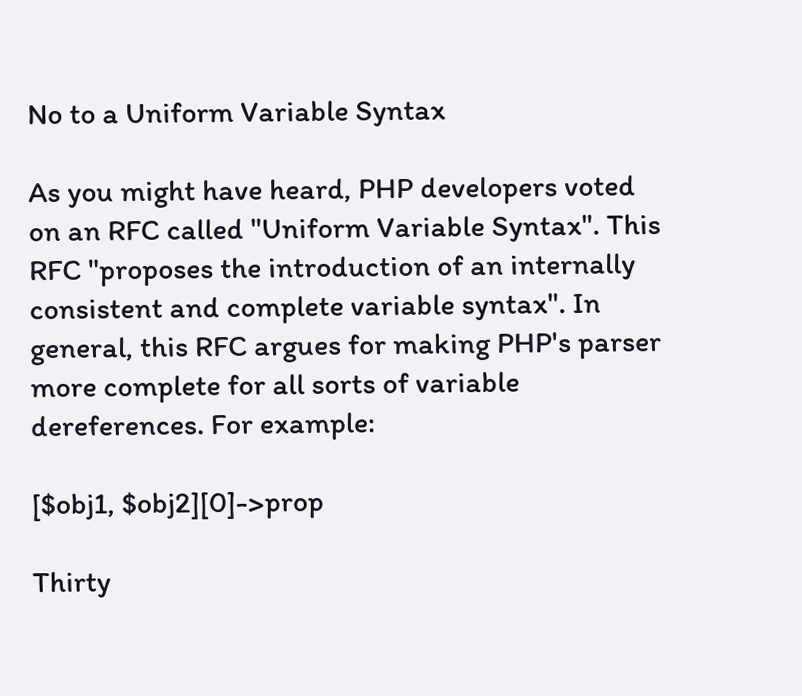No to a Uniform Variable Syntax

As you might have heard, PHP developers voted on an RFC called "Uniform Variable Syntax". This RFC "proposes the introduction of an internally consistent and complete variable syntax". In general, this RFC argues for making PHP's parser more complete for all sorts of variable dereferences. For example:

[$obj1, $obj2][0]->prop

Thirty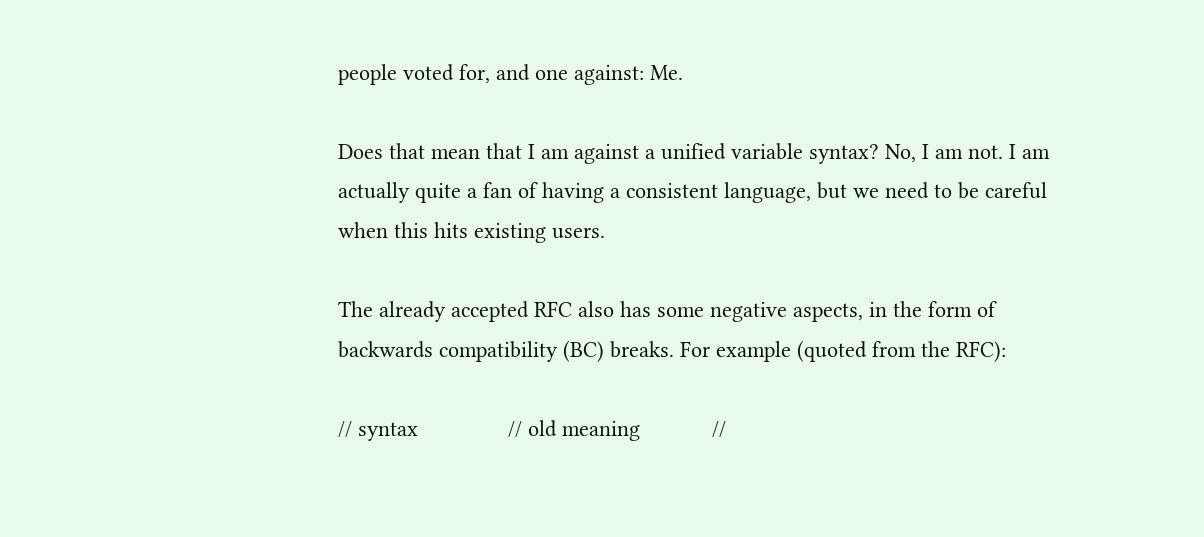people voted for, and one against: Me.

Does that mean that I am against a unified variable syntax? No, I am not. I am actually quite a fan of having a consistent language, but we need to be careful when this hits existing users.

The already accepted RFC also has some negative aspects, in the form of backwards compatibility (BC) breaks. For example (quoted from the RFC):

// syntax               // old meaning            //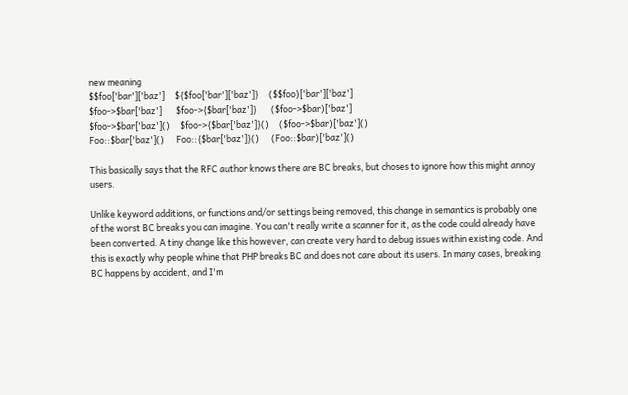new meaning
$$foo['bar']['baz']     ${$foo['bar']['baz']}     ($$foo)['bar']['baz']
$foo->$bar['baz']       $foo->{$bar['baz']}       ($foo->$bar)['baz']
$foo->$bar['baz']()     $foo->{$bar['baz']}()     ($foo->$bar)['baz']()
Foo::$bar['baz']()      Foo::{$bar['baz']}()      (Foo::$bar)['baz']()

This basically says that the RFC author knows there are BC breaks, but choses to ignore how this might annoy users.

Unlike keyword additions, or functions and/or settings being removed, this change in semantics is probably one of the worst BC breaks you can imagine. You can't really write a scanner for it, as the code could already have been converted. A tiny change like this however, can create very hard to debug issues within existing code. And this is exactly why people whine that PHP breaks BC and does not care about its users. In many cases, breaking BC happens by accident, and I'm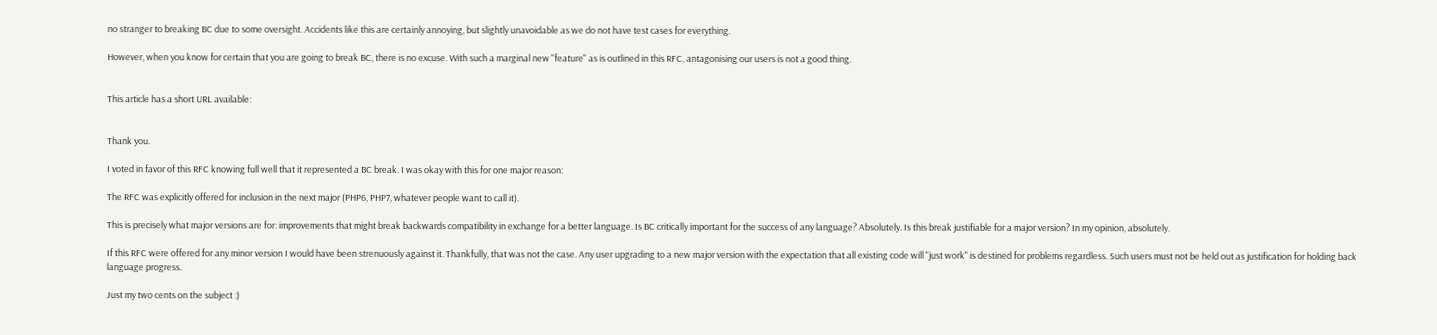no stranger to breaking BC due to some oversight. Accidents like this are certainly annoying, but slightly unavoidable as we do not have test cases for everything.

However, when you know for certain that you are going to break BC, there is no excuse. With such a marginal new "feature" as is outlined in this RFC, antagonising our users is not a good thing.


This article has a short URL available:


Thank you.

I voted in favor of this RFC knowing full well that it represented a BC break. I was okay with this for one major reason:

The RFC was explicitly offered for inclusion in the next major (PHP6, PHP7, whatever people want to call it).

This is precisely what major versions are for: improvements that might break backwards compatibility in exchange for a better language. Is BC critically important for the success of any language? Absolutely. Is this break justifiable for a major version? In my opinion, absolutely.

If this RFC were offered for any minor version I would have been strenuously against it. Thankfully, that was not the case. Any user upgrading to a new major version with the expectation that all existing code will "just work" is destined for problems regardless. Such users must not be held out as justification for holding back language progress.

Just my two cents on the subject :)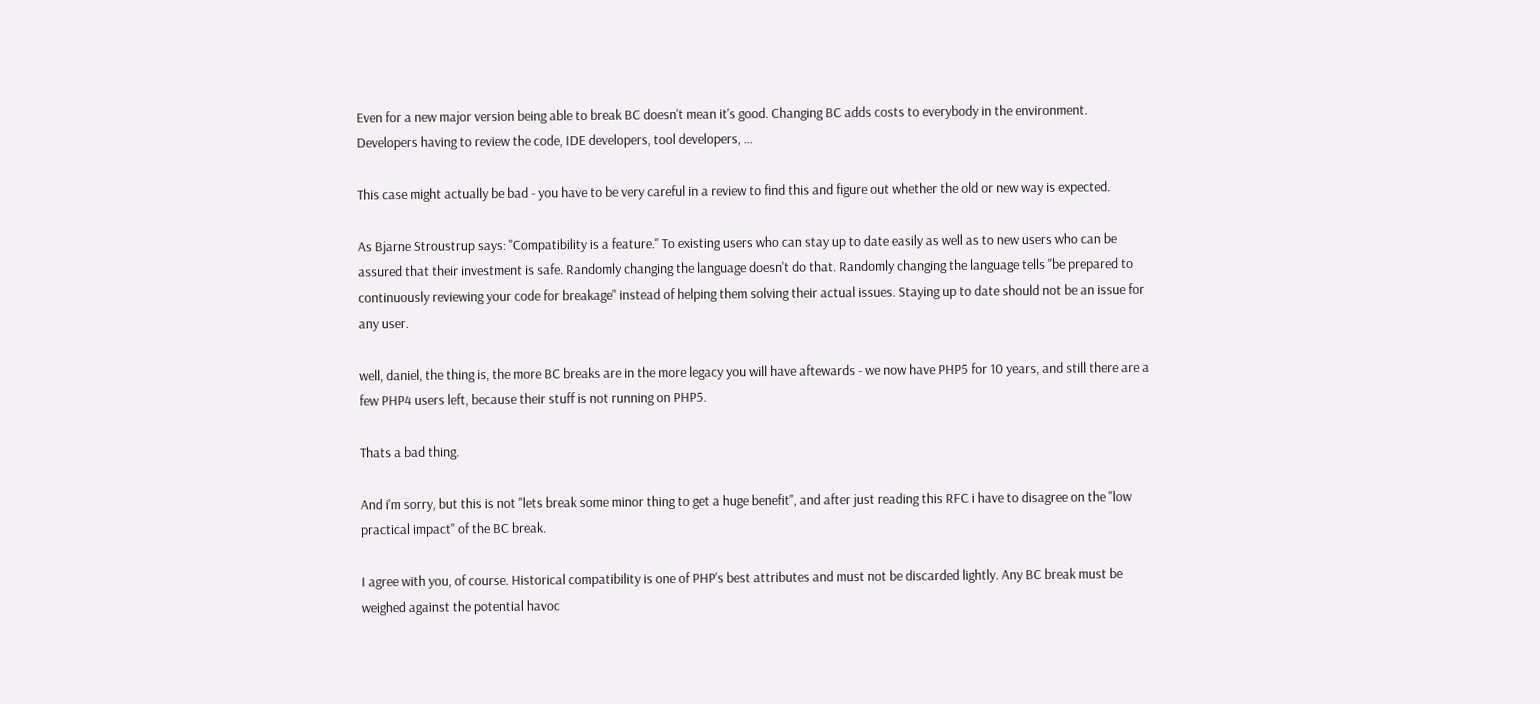Even for a new major version being able to break BC doesn't mean it's good. Changing BC adds costs to everybody in the environment. Developers having to review the code, IDE developers, tool developers, ...

This case might actually be bad - you have to be very careful in a review to find this and figure out whether the old or new way is expected.

As Bjarne Stroustrup says: "Compatibility is a feature." To existing users who can stay up to date easily as well as to new users who can be assured that their investment is safe. Randomly changing the language doesn't do that. Randomly changing the language tells "be prepared to continuously reviewing your code for breakage" instead of helping them solving their actual issues. Staying up to date should not be an issue for any user.

well, daniel, the thing is, the more BC breaks are in the more legacy you will have aftewards - we now have PHP5 for 10 years, and still there are a few PHP4 users left, because their stuff is not running on PHP5.

Thats a bad thing.

And i'm sorry, but this is not "lets break some minor thing to get a huge benefit", and after just reading this RFC i have to disagree on the "low practical impact" of the BC break.

I agree with you, of course. Historical compatibility is one of PHP's best attributes and must not be discarded lightly. Any BC break must be weighed against the potential havoc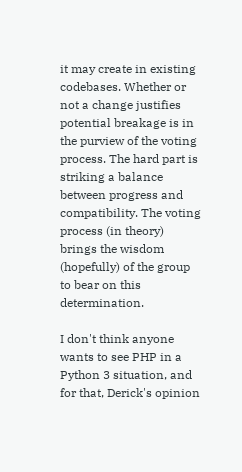it may create in existing codebases. Whether or not a change justifies potential breakage is in the purview of the voting process. The hard part is striking a balance between progress and compatibility. The voting process (in theory) brings the wisdom (hopefully) of the group to bear on this determination.

I don't think anyone wants to see PHP in a Python 3 situation, and for that, Derick's opinion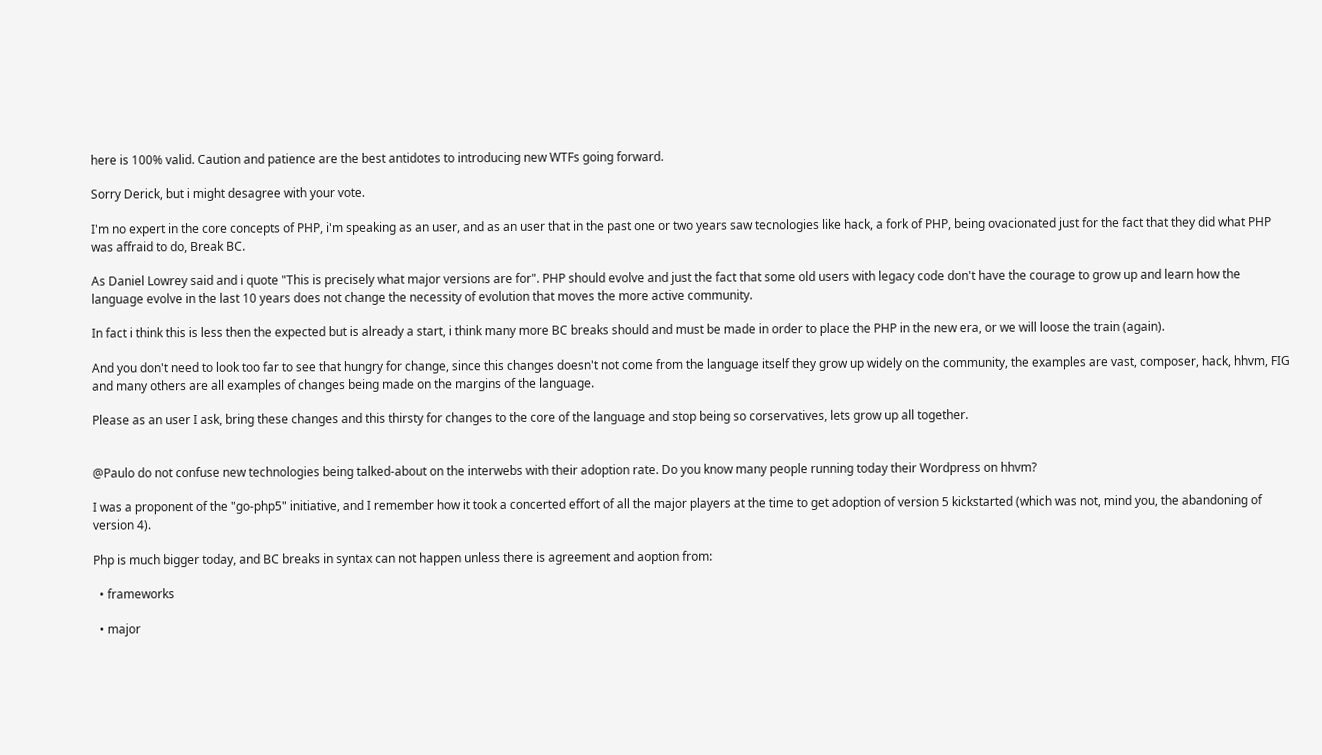here is 100% valid. Caution and patience are the best antidotes to introducing new WTFs going forward.

Sorry Derick, but i might desagree with your vote.

I'm no expert in the core concepts of PHP, i'm speaking as an user, and as an user that in the past one or two years saw tecnologies like hack, a fork of PHP, being ovacionated just for the fact that they did what PHP was affraid to do, Break BC.

As Daniel Lowrey said and i quote "This is precisely what major versions are for". PHP should evolve and just the fact that some old users with legacy code don't have the courage to grow up and learn how the language evolve in the last 10 years does not change the necessity of evolution that moves the more active community.

In fact i think this is less then the expected but is already a start, i think many more BC breaks should and must be made in order to place the PHP in the new era, or we will loose the train (again).

And you don't need to look too far to see that hungry for change, since this changes doesn't not come from the language itself they grow up widely on the community, the examples are vast, composer, hack, hhvm, FIG and many others are all examples of changes being made on the margins of the language.

Please as an user I ask, bring these changes and this thirsty for changes to the core of the language and stop being so corservatives, lets grow up all together.


@Paulo do not confuse new technologies being talked-about on the interwebs with their adoption rate. Do you know many people running today their Wordpress on hhvm?

I was a proponent of the "go-php5" initiative, and I remember how it took a concerted effort of all the major players at the time to get adoption of version 5 kickstarted (which was not, mind you, the abandoning of version 4).

Php is much bigger today, and BC breaks in syntax can not happen unless there is agreement and aoption from:

  • frameworks

  • major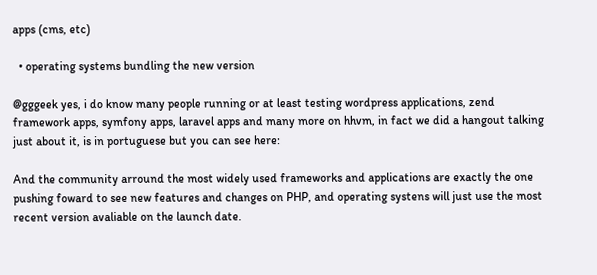apps (cms, etc)

  • operating systems bundling the new version

@gggeek yes, i do know many people running or at least testing wordpress applications, zend framework apps, symfony apps, laravel apps and many more on hhvm, in fact we did a hangout talking just about it, is in portuguese but you can see here:

And the community arround the most widely used frameworks and applications are exactly the one pushing foward to see new features and changes on PHP, and operating systens will just use the most recent version avaliable on the launch date.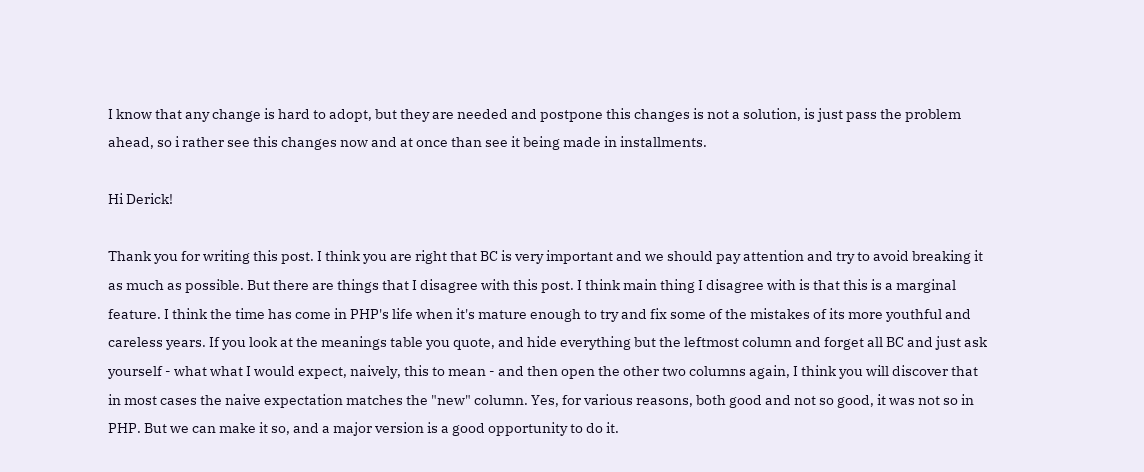I know that any change is hard to adopt, but they are needed and postpone this changes is not a solution, is just pass the problem ahead, so i rather see this changes now and at once than see it being made in installments.

Hi Derick!

Thank you for writing this post. I think you are right that BC is very important and we should pay attention and try to avoid breaking it as much as possible. But there are things that I disagree with this post. I think main thing I disagree with is that this is a marginal feature. I think the time has come in PHP's life when it's mature enough to try and fix some of the mistakes of its more youthful and careless years. If you look at the meanings table you quote, and hide everything but the leftmost column and forget all BC and just ask yourself - what what I would expect, naively, this to mean - and then open the other two columns again, I think you will discover that in most cases the naive expectation matches the "new" column. Yes, for various reasons, both good and not so good, it was not so in PHP. But we can make it so, and a major version is a good opportunity to do it.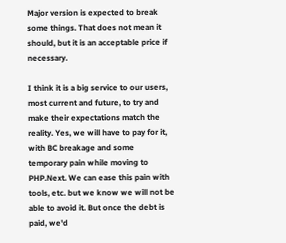Major version is expected to break some things. That does not mean it should, but it is an acceptable price if necessary.

I think it is a big service to our users, most current and future, to try and make their expectations match the reality. Yes, we will have to pay for it, with BC breakage and some temporary pain while moving to PHP.Next. We can ease this pain with tools, etc. but we know we will not be able to avoid it. But once the debt is paid, we'd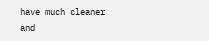have much cleaner and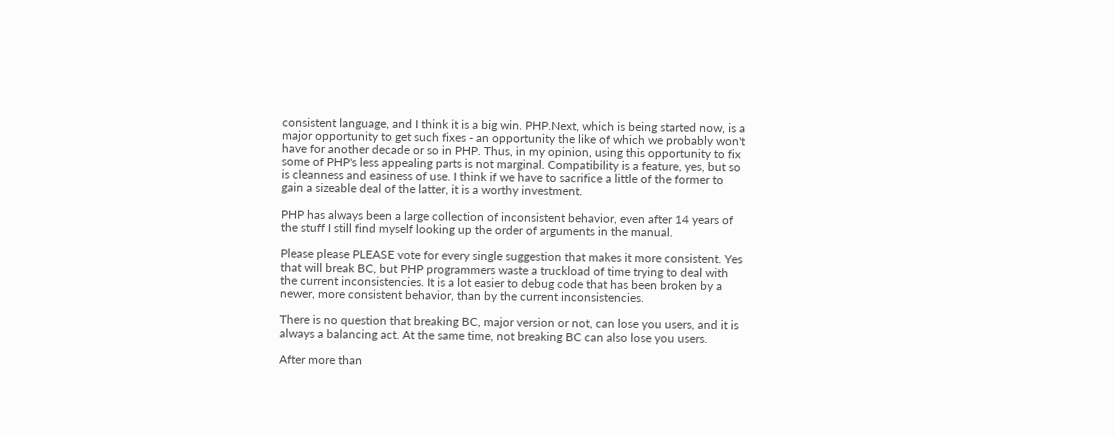consistent language, and I think it is a big win. PHP.Next, which is being started now, is a major opportunity to get such fixes - an opportunity the like of which we probably won't have for another decade or so in PHP. Thus, in my opinion, using this opportunity to fix some of PHP's less appealing parts is not marginal. Compatibility is a feature, yes, but so is cleanness and easiness of use. I think if we have to sacrifice a little of the former to gain a sizeable deal of the latter, it is a worthy investment.

PHP has always been a large collection of inconsistent behavior, even after 14 years of the stuff I still find myself looking up the order of arguments in the manual.

Please please PLEASE vote for every single suggestion that makes it more consistent. Yes that will break BC, but PHP programmers waste a truckload of time trying to deal with the current inconsistencies. It is a lot easier to debug code that has been broken by a newer, more consistent behavior, than by the current inconsistencies.

There is no question that breaking BC, major version or not, can lose you users, and it is always a balancing act. At the same time, not breaking BC can also lose you users.

After more than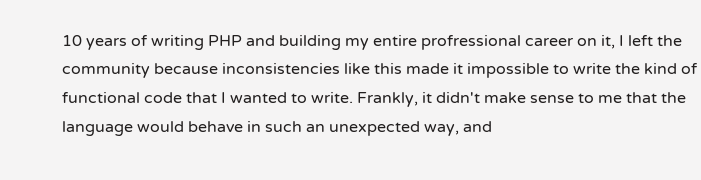10 years of writing PHP and building my entire profressional career on it, I left the community because inconsistencies like this made it impossible to write the kind of functional code that I wanted to write. Frankly, it didn't make sense to me that the language would behave in such an unexpected way, and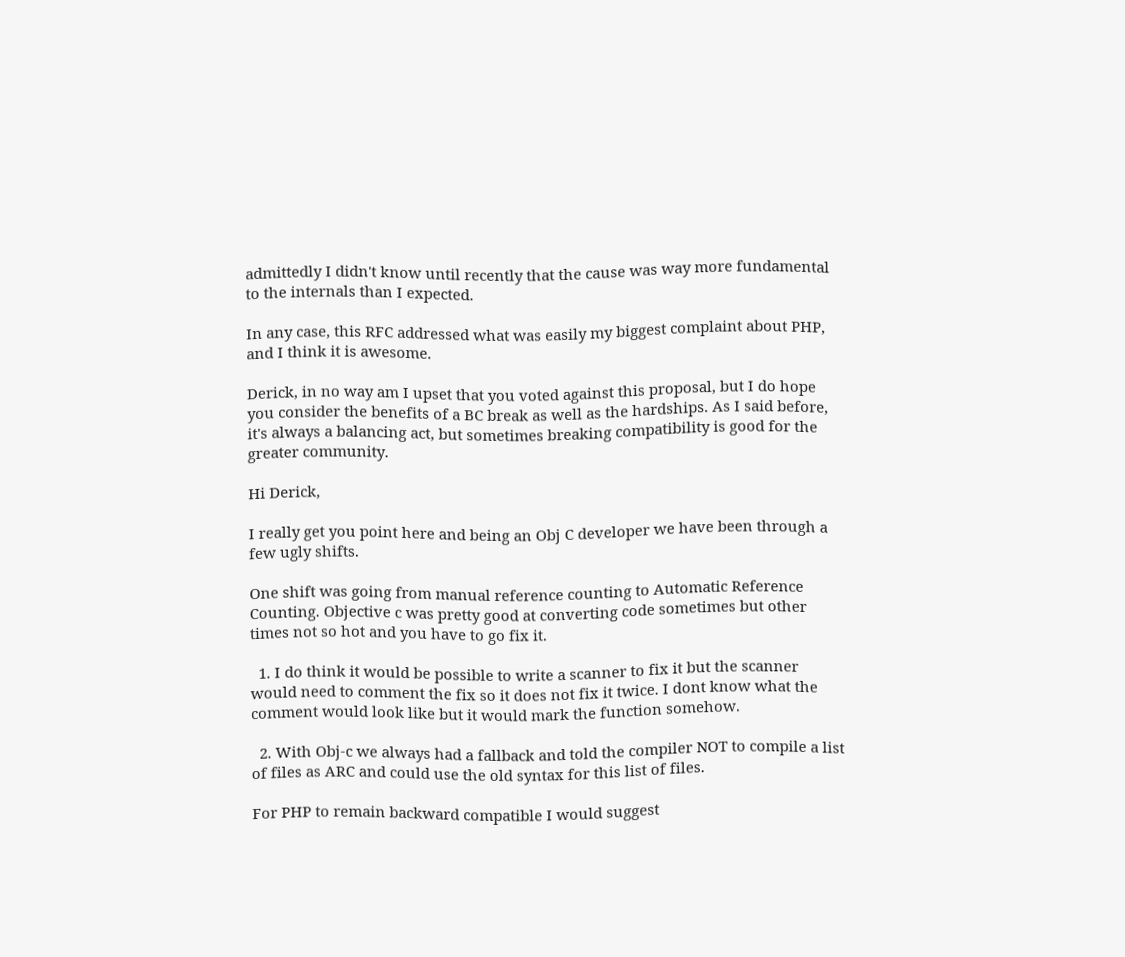admittedly I didn't know until recently that the cause was way more fundamental to the internals than I expected.

In any case, this RFC addressed what was easily my biggest complaint about PHP, and I think it is awesome.

Derick, in no way am I upset that you voted against this proposal, but I do hope you consider the benefits of a BC break as well as the hardships. As I said before, it's always a balancing act, but sometimes breaking compatibility is good for the greater community.

Hi Derick,

I really get you point here and being an Obj C developer we have been through a few ugly shifts.

One shift was going from manual reference counting to Automatic Reference Counting. Objective c was pretty good at converting code sometimes but other times not so hot and you have to go fix it.

  1. I do think it would be possible to write a scanner to fix it but the scanner would need to comment the fix so it does not fix it twice. I dont know what the comment would look like but it would mark the function somehow.

  2. With Obj-c we always had a fallback and told the compiler NOT to compile a list of files as ARC and could use the old syntax for this list of files.

For PHP to remain backward compatible I would suggest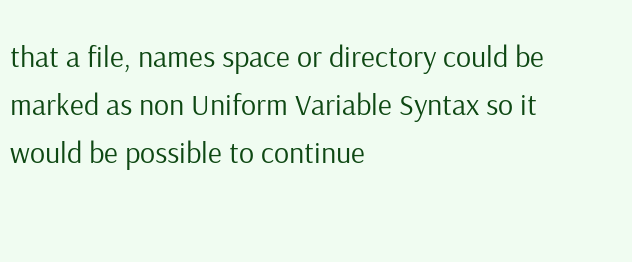that a file, names space or directory could be marked as non Uniform Variable Syntax so it would be possible to continue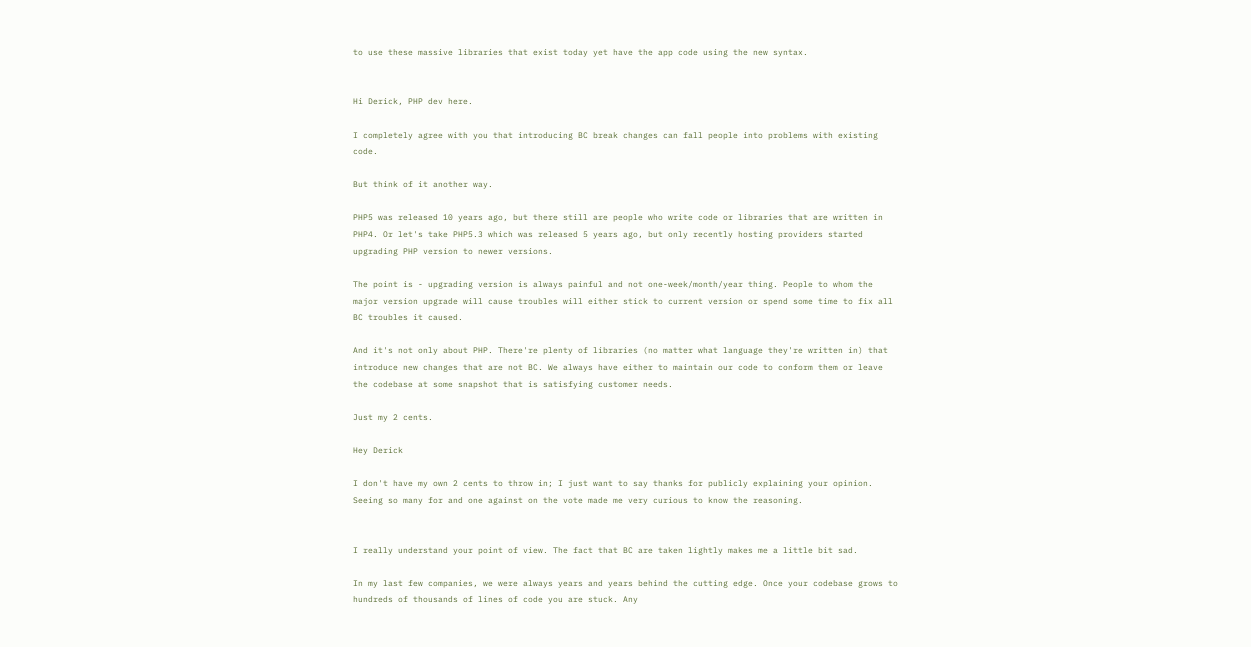to use these massive libraries that exist today yet have the app code using the new syntax.


Hi Derick, PHP dev here.

I completely agree with you that introducing BC break changes can fall people into problems with existing code.

But think of it another way.

PHP5 was released 10 years ago, but there still are people who write code or libraries that are written in PHP4. Or let's take PHP5.3 which was released 5 years ago, but only recently hosting providers started upgrading PHP version to newer versions.

The point is - upgrading version is always painful and not one-week/month/year thing. People to whom the major version upgrade will cause troubles will either stick to current version or spend some time to fix all BC troubles it caused.

And it's not only about PHP. There're plenty of libraries (no matter what language they're written in) that introduce new changes that are not BC. We always have either to maintain our code to conform them or leave the codebase at some snapshot that is satisfying customer needs.

Just my 2 cents.

Hey Derick

I don't have my own 2 cents to throw in; I just want to say thanks for publicly explaining your opinion. Seeing so many for and one against on the vote made me very curious to know the reasoning.


I really understand your point of view. The fact that BC are taken lightly makes me a little bit sad.

In my last few companies, we were always years and years behind the cutting edge. Once your codebase grows to hundreds of thousands of lines of code you are stuck. Any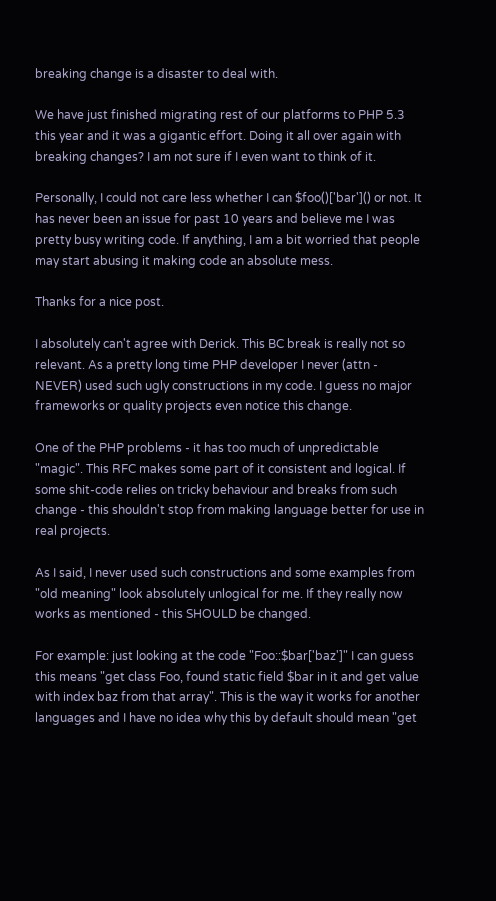breaking change is a disaster to deal with.

We have just finished migrating rest of our platforms to PHP 5.3 this year and it was a gigantic effort. Doing it all over again with breaking changes? I am not sure if I even want to think of it.

Personally, I could not care less whether I can $foo()['bar']() or not. It has never been an issue for past 10 years and believe me I was pretty busy writing code. If anything, I am a bit worried that people may start abusing it making code an absolute mess.

Thanks for a nice post.

I absolutely can't agree with Derick. This BC break is really not so relevant. As a pretty long time PHP developer I never (attn - NEVER) used such ugly constructions in my code. I guess no major frameworks or quality projects even notice this change.

One of the PHP problems - it has too much of unpredictable "magic". This RFC makes some part of it consistent and logical. If some shit-code relies on tricky behaviour and breaks from such change - this shouldn't stop from making language better for use in real projects.

As I said, I never used such constructions and some examples from "old meaning" look absolutely unlogical for me. If they really now works as mentioned - this SHOULD be changed.

For example: just looking at the code "Foo::$bar['baz']" I can guess this means "get class Foo, found static field $bar in it and get value with index baz from that array". This is the way it works for another languages and I have no idea why this by default should mean "get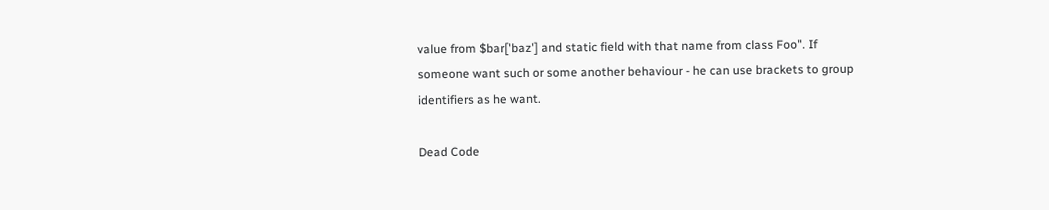value from $bar['baz'] and static field with that name from class Foo". If someone want such or some another behaviour - he can use brackets to group identifiers as he want.

Dead Code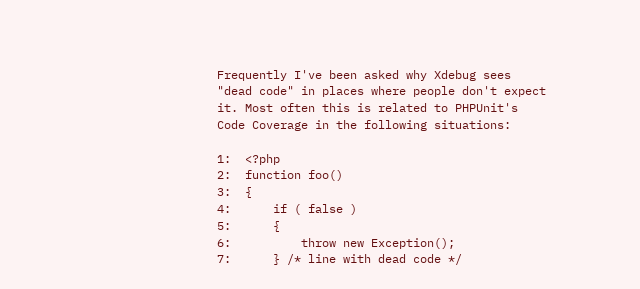Frequently I've been asked why Xdebug sees "dead code" in places where people don't expect it. Most often this is related to PHPUnit's Code Coverage in the following situations:

1:  <?php
2:  function foo()
3:  {
4:      if ( false )
5:      {
6:          throw new Exception();
7:      } /* line with dead code */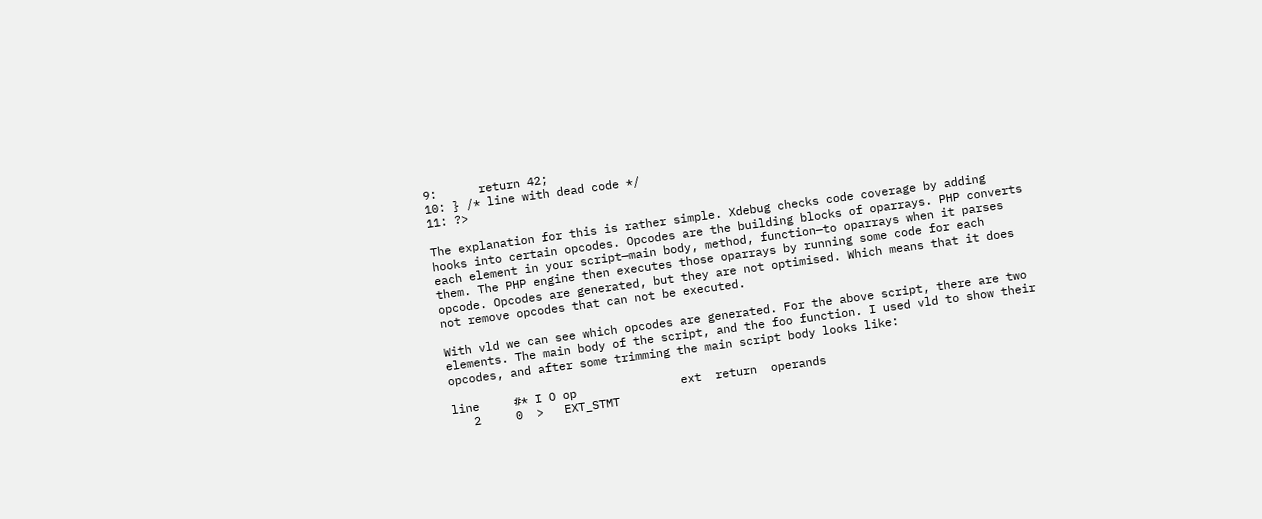9:      return 42;
10: } /* line with dead code */
11: ?>

The explanation for this is rather simple. Xdebug checks code coverage by adding hooks into certain opcodes. Opcodes are the building blocks of oparrays. PHP converts each element in your script—main body, method, function—to oparrays when it parses them. The PHP engine then executes those oparrays by running some code for each opcode. Opcodes are generated, but they are not optimised. Which means that it does not remove opcodes that can not be executed.

With vld we can see which opcodes are generated. For the above script, there are two elements. The main body of the script, and the foo function. I used vld to show their opcodes, and after some trimming the main script body looks like:

line     #* I O op               ext  return  operands
   2     0  >   EXT_STMT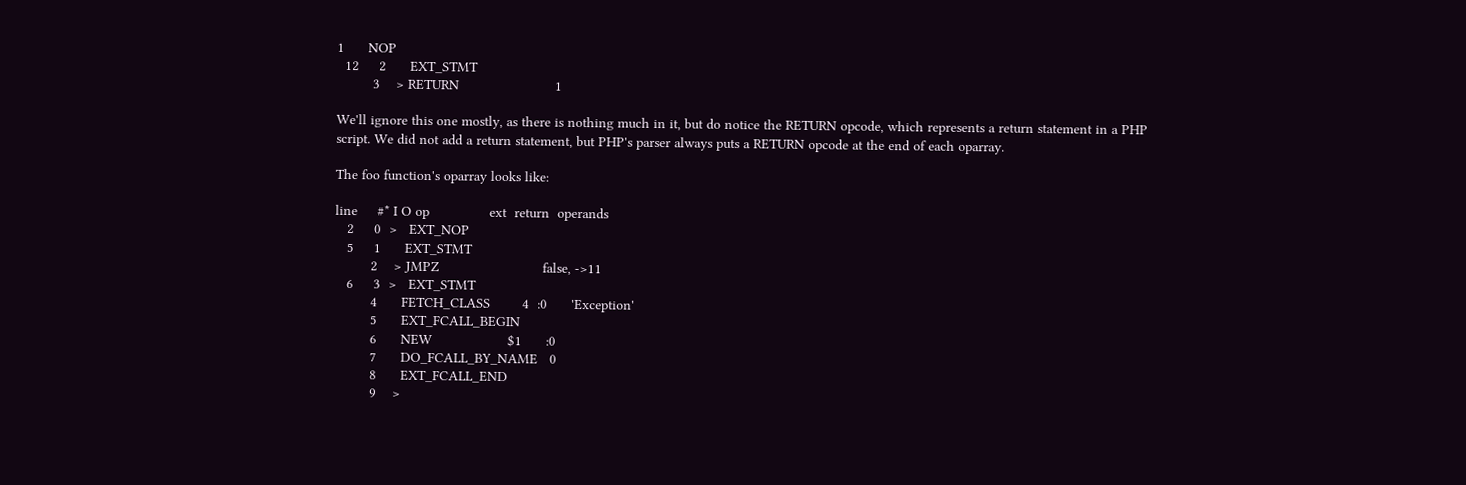1      NOP
  12     2      EXT_STMT
         3    > RETURN                        1

We'll ignore this one mostly, as there is nothing much in it, but do notice the RETURN opcode, which represents a return statement in a PHP script. We did not add a return statement, but PHP's parser always puts a RETURN opcode at the end of each oparray.

The foo function's oparray looks like:

line     #* I O op               ext  return  operands
   2     0  >   EXT_NOP
   5     1      EXT_STMT
         2    > JMPZ                          false, ->11
   6     3  >   EXT_STMT
         4      FETCH_CLASS        4  :0      'Exception'
         5      EXT_FCALL_BEGIN
         6      NEW                   $1      :0
         7      DO_FCALL_BY_NAME   0
         8      EXT_FCALL_END
         9    >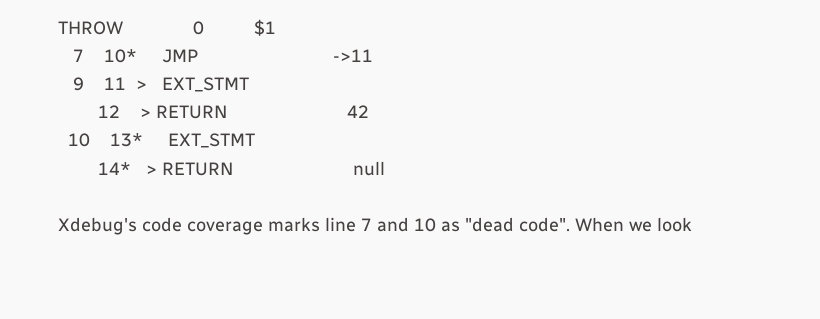THROW              0          $1
   7    10*     JMP                           ->11
   9    11  >   EXT_STMT
        12    > RETURN                        42
  10    13*     EXT_STMT
        14*   > RETURN                        null

Xdebug's code coverage marks line 7 and 10 as "dead code". When we look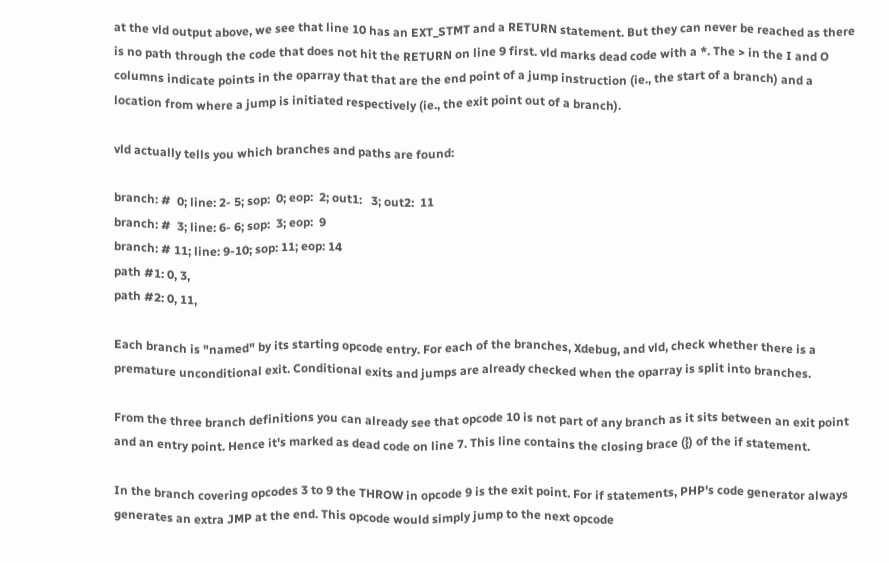at the vld output above, we see that line 10 has an EXT_STMT and a RETURN statement. But they can never be reached as there is no path through the code that does not hit the RETURN on line 9 first. vld marks dead code with a *. The > in the I and O columns indicate points in the oparray that that are the end point of a jump instruction (ie., the start of a branch) and a location from where a jump is initiated respectively (ie., the exit point out of a branch).

vld actually tells you which branches and paths are found:

branch: #  0; line: 2- 5; sop:  0; eop:  2; out1:   3; out2:  11
branch: #  3; line: 6- 6; sop:  3; eop:  9
branch: # 11; line: 9-10; sop: 11; eop: 14
path #1: 0, 3,
path #2: 0, 11,

Each branch is "named" by its starting opcode entry. For each of the branches, Xdebug, and vld, check whether there is a premature unconditional exit. Conditional exits and jumps are already checked when the oparray is split into branches.

From the three branch definitions you can already see that opcode 10 is not part of any branch as it sits between an exit point and an entry point. Hence it's marked as dead code on line 7. This line contains the closing brace (}) of the if statement.

In the branch covering opcodes 3 to 9 the THROW in opcode 9 is the exit point. For if statements, PHP's code generator always generates an extra JMP at the end. This opcode would simply jump to the next opcode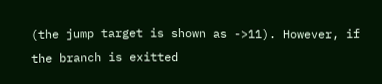(the jump target is shown as ->11). However, if the branch is exitted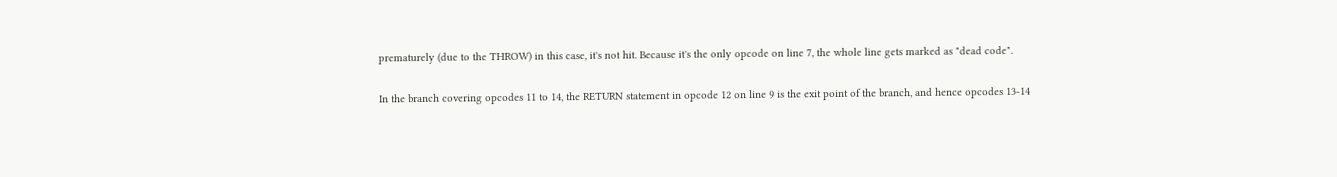prematurely (due to the THROW) in this case, it's not hit. Because it's the only opcode on line 7, the whole line gets marked as "dead code".

In the branch covering opcodes 11 to 14, the RETURN statement in opcode 12 on line 9 is the exit point of the branch, and hence opcodes 13-14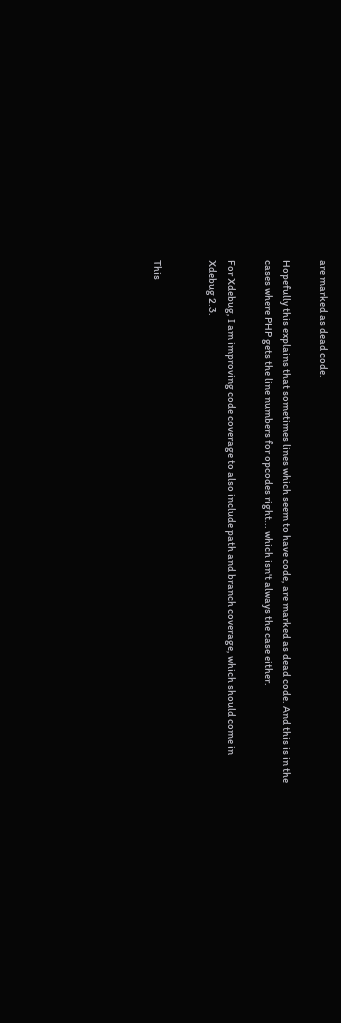are marked as dead code.

Hopefully this explains that sometimes lines which seem to have code, are marked as dead code. And this is in the cases where PHP gets the line numbers for opcodes right... which isn't always the case either.

For Xdebug, I am improving code coverage to also include path and branch coverage, which should come in Xdebug 2.3.


This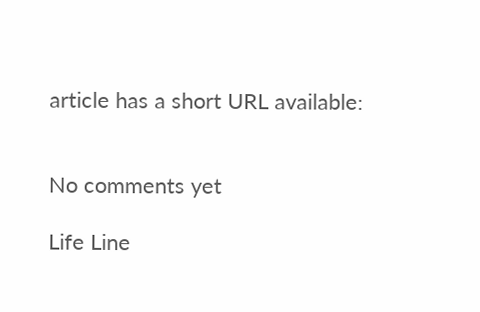article has a short URL available:


No comments yet

Life Line